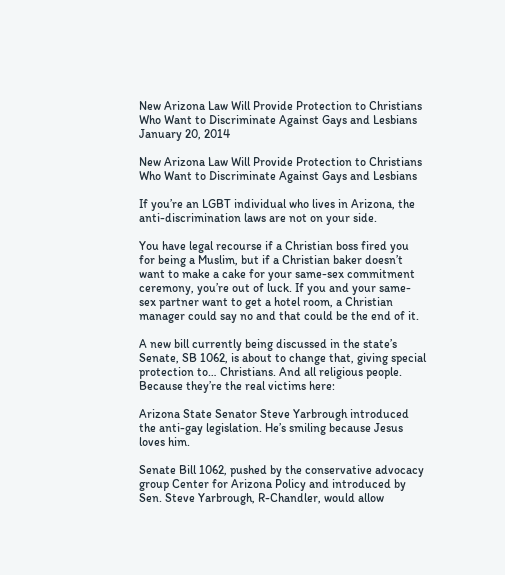New Arizona Law Will Provide Protection to Christians Who Want to Discriminate Against Gays and Lesbians January 20, 2014

New Arizona Law Will Provide Protection to Christians Who Want to Discriminate Against Gays and Lesbians

If you’re an LGBT individual who lives in Arizona, the anti-discrimination laws are not on your side.

You have legal recourse if a Christian boss fired you for being a Muslim, but if a Christian baker doesn’t want to make a cake for your same-sex commitment ceremony, you’re out of luck. If you and your same-sex partner want to get a hotel room, a Christian manager could say no and that could be the end of it.

A new bill currently being discussed in the state’s Senate, SB 1062, is about to change that, giving special protection to… Christians. And all religious people. Because they’re the real victims here:

Arizona State Senator Steve Yarbrough introduced the anti-gay legislation. He’s smiling because Jesus loves him.

Senate Bill 1062, pushed by the conservative advocacy group Center for Arizona Policy and introduced by Sen. Steve Yarbrough, R-Chandler, would allow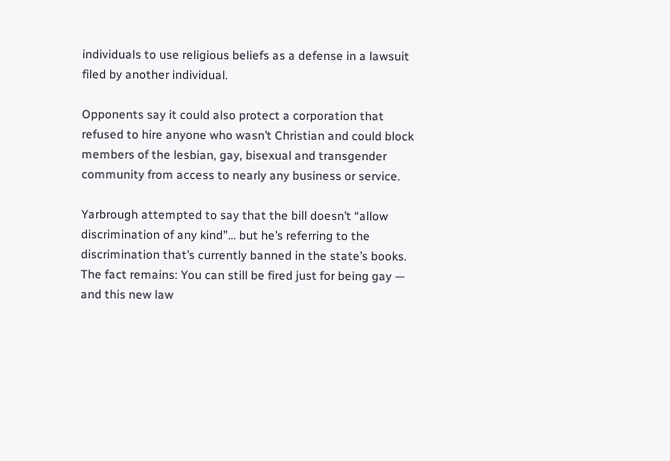individuals to use religious beliefs as a defense in a lawsuit filed by another individual.

Opponents say it could also protect a corporation that refused to hire anyone who wasn’t Christian and could block members of the lesbian, gay, bisexual and transgender community from access to nearly any business or service.

Yarbrough attempted to say that the bill doesn’t “allow discrimination of any kind”… but he’s referring to the discrimination that’s currently banned in the state’s books. The fact remains: You can still be fired just for being gay — and this new law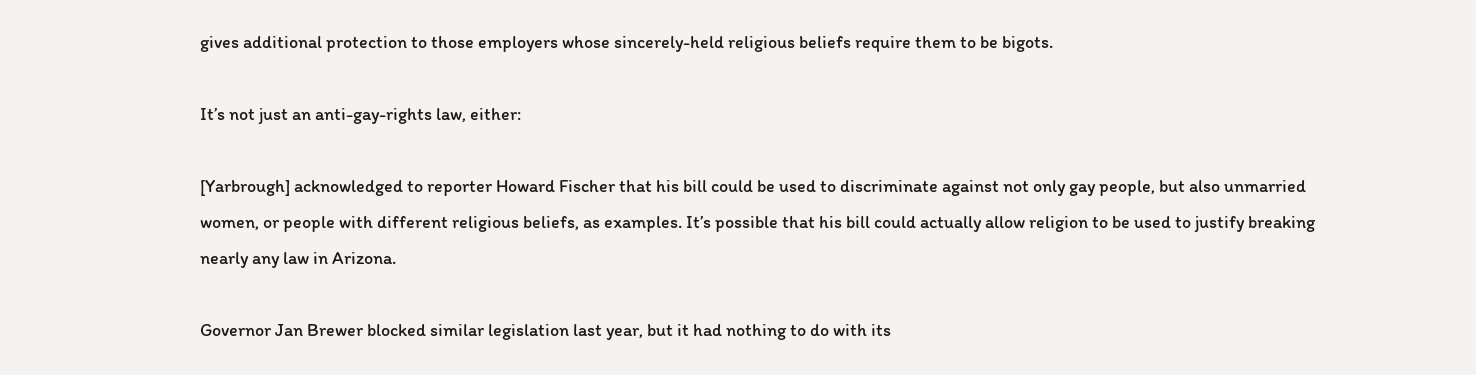gives additional protection to those employers whose sincerely-held religious beliefs require them to be bigots.

It’s not just an anti-gay-rights law, either:

[Yarbrough] acknowledged to reporter Howard Fischer that his bill could be used to discriminate against not only gay people, but also unmarried women, or people with different religious beliefs, as examples. It’s possible that his bill could actually allow religion to be used to justify breaking nearly any law in Arizona.

Governor Jan Brewer blocked similar legislation last year, but it had nothing to do with its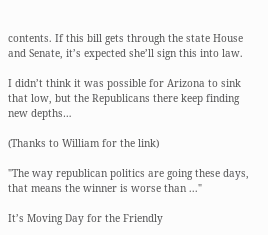contents. If this bill gets through the state House and Senate, it’s expected she’ll sign this into law.

I didn’t think it was possible for Arizona to sink that low, but the Republicans there keep finding new depths…

(Thanks to William for the link)

"The way republican politics are going these days, that means the winner is worse than ..."

It’s Moving Day for the Friendly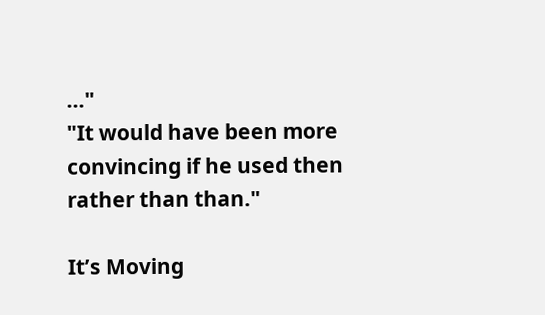..."
"It would have been more convincing if he used then rather than than."

It’s Moving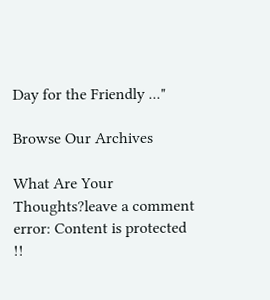Day for the Friendly ..."

Browse Our Archives

What Are Your Thoughts?leave a comment
error: Content is protected !!